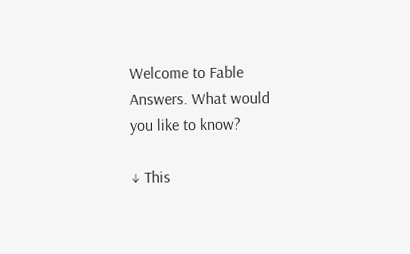Welcome to Fable Answers. What would you like to know?

↓ This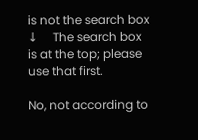is not the search box ↓     The search box is at the top; please use that first.

No, not according to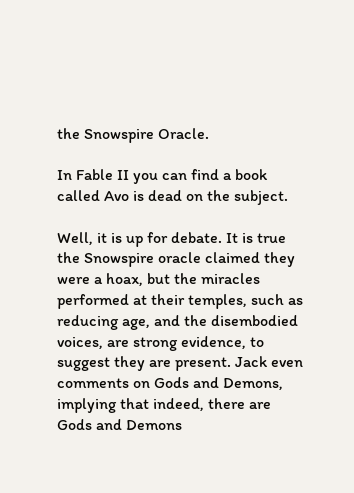the Snowspire Oracle.

In Fable II you can find a book called Avo is dead on the subject.

Well, it is up for debate. It is true the Snowspire oracle claimed they were a hoax, but the miracles performed at their temples, such as reducing age, and the disembodied voices, are strong evidence, to suggest they are present. Jack even comments on Gods and Demons, implying that indeed, there are Gods and Demons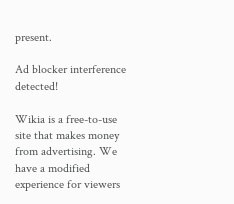present.

Ad blocker interference detected!

Wikia is a free-to-use site that makes money from advertising. We have a modified experience for viewers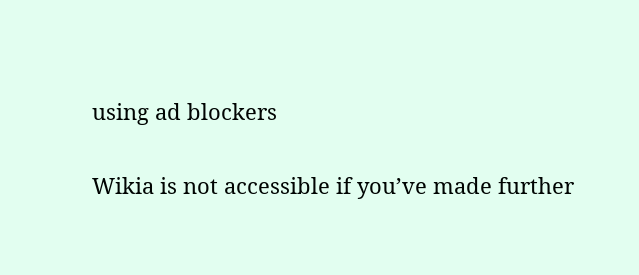using ad blockers

Wikia is not accessible if you’ve made further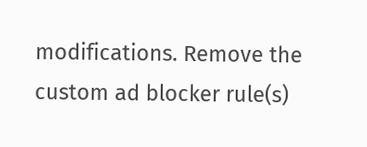modifications. Remove the custom ad blocker rule(s)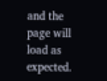and the page will load as expected.